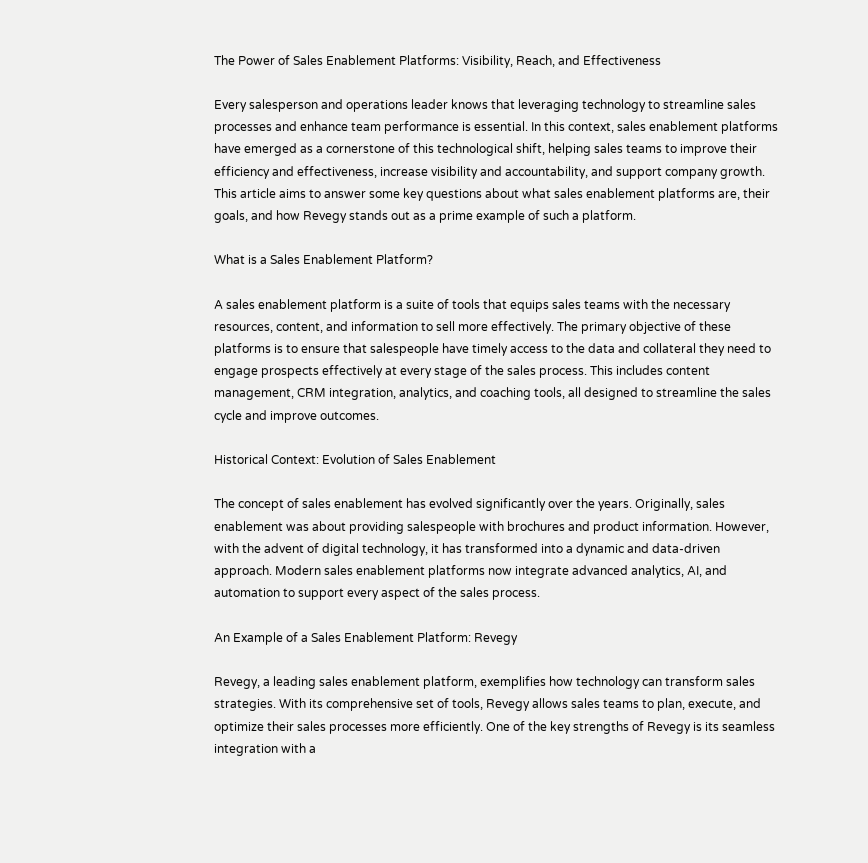The Power of Sales Enablement Platforms: Visibility, Reach, and Effectiveness

Every salesperson and operations leader knows that leveraging technology to streamline sales processes and enhance team performance is essential. In this context, sales enablement platforms have emerged as a cornerstone of this technological shift, helping sales teams to improve their efficiency and effectiveness, increase visibility and accountability, and support company growth. This article aims to answer some key questions about what sales enablement platforms are, their goals, and how Revegy stands out as a prime example of such a platform.

What is a Sales Enablement Platform?

A sales enablement platform is a suite of tools that equips sales teams with the necessary resources, content, and information to sell more effectively. The primary objective of these platforms is to ensure that salespeople have timely access to the data and collateral they need to engage prospects effectively at every stage of the sales process. This includes content management, CRM integration, analytics, and coaching tools, all designed to streamline the sales cycle and improve outcomes.

Historical Context: Evolution of Sales Enablement

The concept of sales enablement has evolved significantly over the years. Originally, sales enablement was about providing salespeople with brochures and product information. However, with the advent of digital technology, it has transformed into a dynamic and data-driven approach. Modern sales enablement platforms now integrate advanced analytics, AI, and automation to support every aspect of the sales process.

An Example of a Sales Enablement Platform: Revegy

Revegy, a leading sales enablement platform, exemplifies how technology can transform sales strategies. With its comprehensive set of tools, Revegy allows sales teams to plan, execute, and optimize their sales processes more efficiently. One of the key strengths of Revegy is its seamless integration with a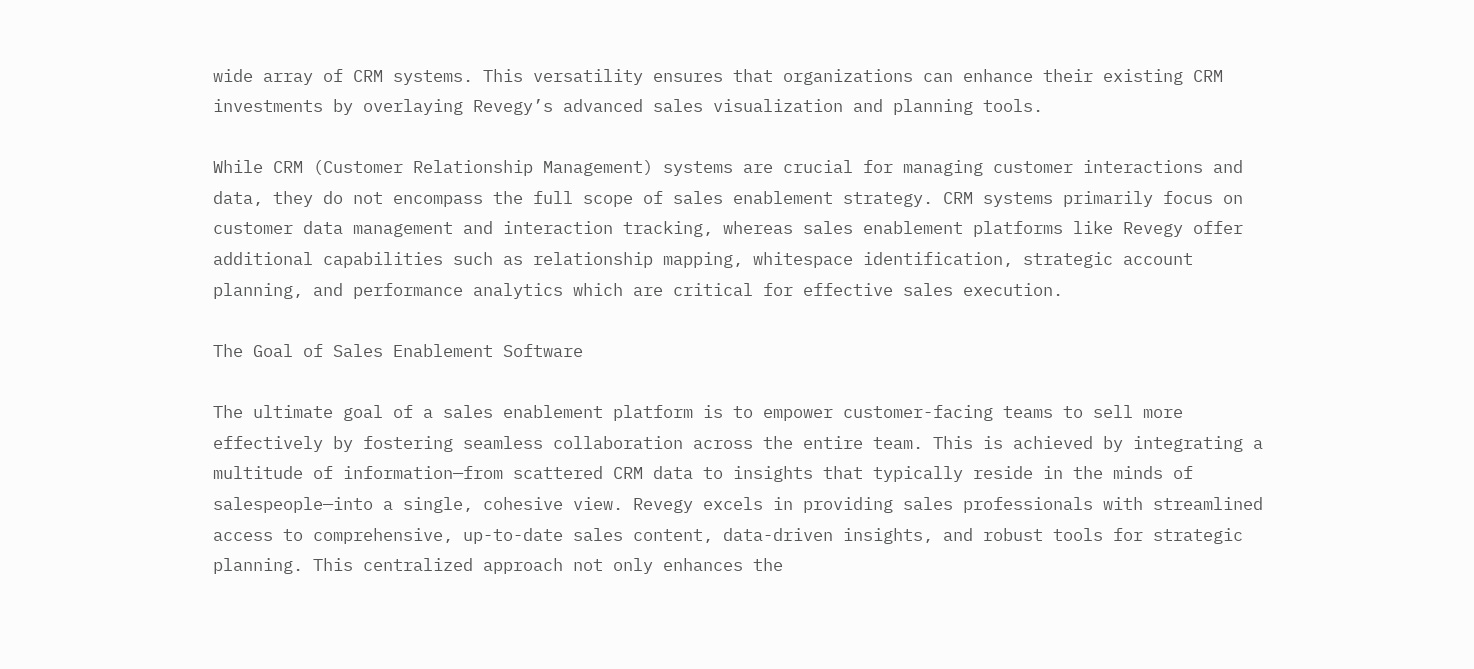wide array of CRM systems. This versatility ensures that organizations can enhance their existing CRM investments by overlaying Revegy’s advanced sales visualization and planning tools.

While CRM (Customer Relationship Management) systems are crucial for managing customer interactions and data, they do not encompass the full scope of sales enablement strategy. CRM systems primarily focus on customer data management and interaction tracking, whereas sales enablement platforms like Revegy offer additional capabilities such as relationship mapping, whitespace identification, strategic account planning, and performance analytics which are critical for effective sales execution.

The Goal of Sales Enablement Software

The ultimate goal of a sales enablement platform is to empower customer-facing teams to sell more effectively by fostering seamless collaboration across the entire team. This is achieved by integrating a multitude of information—from scattered CRM data to insights that typically reside in the minds of salespeople—into a single, cohesive view. Revegy excels in providing sales professionals with streamlined access to comprehensive, up-to-date sales content, data-driven insights, and robust tools for strategic planning. This centralized approach not only enhances the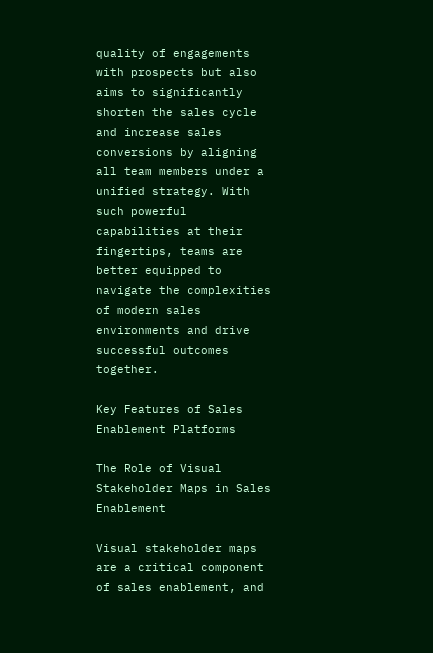quality of engagements with prospects but also aims to significantly shorten the sales cycle and increase sales conversions by aligning all team members under a unified strategy. With such powerful capabilities at their fingertips, teams are better equipped to navigate the complexities of modern sales environments and drive successful outcomes together.

Key Features of Sales Enablement Platforms

The Role of Visual Stakeholder Maps in Sales Enablement

Visual stakeholder maps are a critical component of sales enablement, and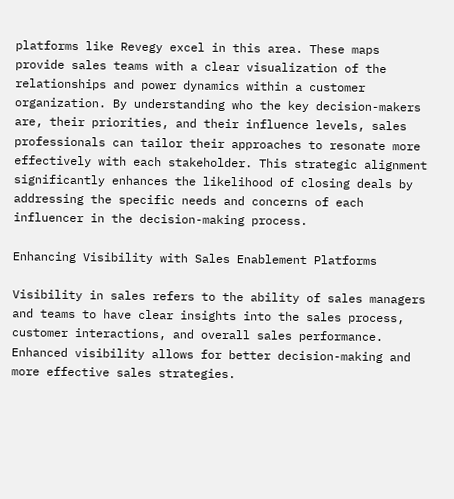platforms like Revegy excel in this area. These maps provide sales teams with a clear visualization of the relationships and power dynamics within a customer organization. By understanding who the key decision-makers are, their priorities, and their influence levels, sales professionals can tailor their approaches to resonate more effectively with each stakeholder. This strategic alignment significantly enhances the likelihood of closing deals by addressing the specific needs and concerns of each influencer in the decision-making process.

Enhancing Visibility with Sales Enablement Platforms

Visibility in sales refers to the ability of sales managers and teams to have clear insights into the sales process, customer interactions, and overall sales performance. Enhanced visibility allows for better decision-making and more effective sales strategies.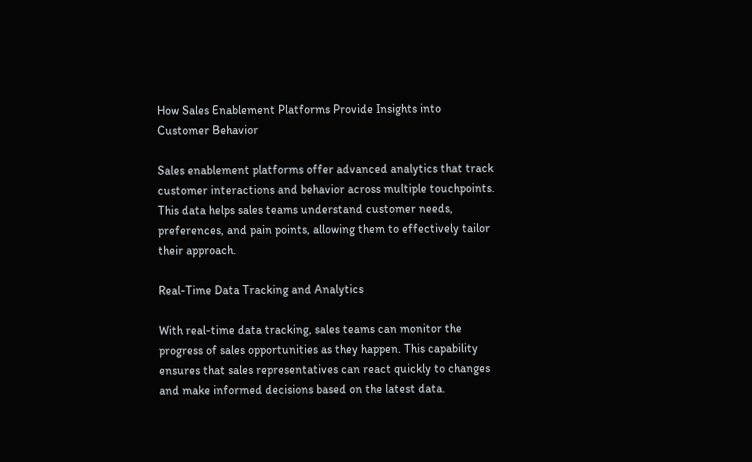How Sales Enablement Platforms Provide Insights into Customer Behavior

Sales enablement platforms offer advanced analytics that track customer interactions and behavior across multiple touchpoints. This data helps sales teams understand customer needs, preferences, and pain points, allowing them to effectively tailor their approach.

Real-Time Data Tracking and Analytics

With real-time data tracking, sales teams can monitor the progress of sales opportunities as they happen. This capability ensures that sales representatives can react quickly to changes and make informed decisions based on the latest data.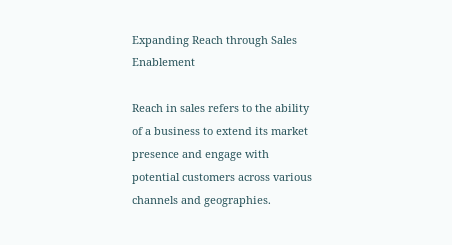Expanding Reach through Sales Enablement

Reach in sales refers to the ability of a business to extend its market presence and engage with potential customers across various channels and geographies.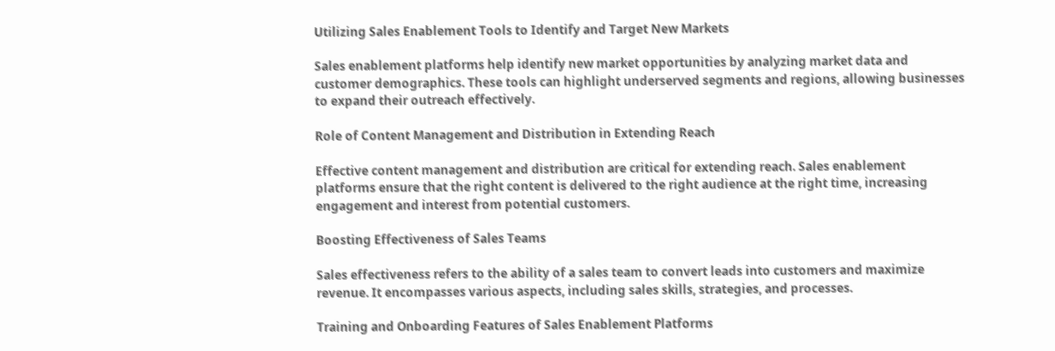Utilizing Sales Enablement Tools to Identify and Target New Markets

Sales enablement platforms help identify new market opportunities by analyzing market data and customer demographics. These tools can highlight underserved segments and regions, allowing businesses to expand their outreach effectively.

Role of Content Management and Distribution in Extending Reach

Effective content management and distribution are critical for extending reach. Sales enablement platforms ensure that the right content is delivered to the right audience at the right time, increasing engagement and interest from potential customers.

Boosting Effectiveness of Sales Teams

Sales effectiveness refers to the ability of a sales team to convert leads into customers and maximize revenue. It encompasses various aspects, including sales skills, strategies, and processes.

Training and Onboarding Features of Sales Enablement Platforms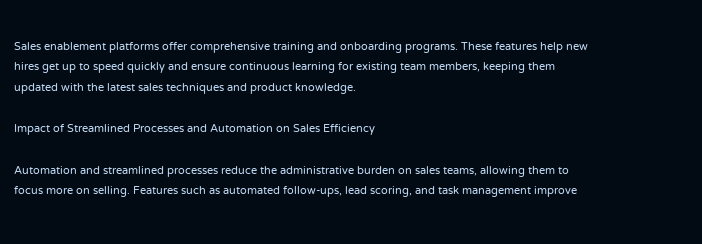Sales enablement platforms offer comprehensive training and onboarding programs. These features help new hires get up to speed quickly and ensure continuous learning for existing team members, keeping them updated with the latest sales techniques and product knowledge.

Impact of Streamlined Processes and Automation on Sales Efficiency

Automation and streamlined processes reduce the administrative burden on sales teams, allowing them to focus more on selling. Features such as automated follow-ups, lead scoring, and task management improve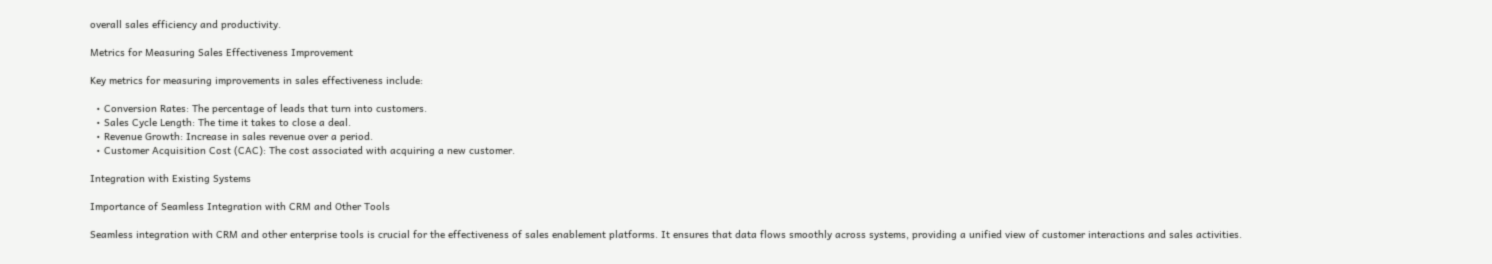overall sales efficiency and productivity.

Metrics for Measuring Sales Effectiveness Improvement

Key metrics for measuring improvements in sales effectiveness include:

  • Conversion Rates: The percentage of leads that turn into customers.
  • Sales Cycle Length: The time it takes to close a deal.
  • Revenue Growth: Increase in sales revenue over a period.
  • Customer Acquisition Cost (CAC): The cost associated with acquiring a new customer.

Integration with Existing Systems

Importance of Seamless Integration with CRM and Other Tools

Seamless integration with CRM and other enterprise tools is crucial for the effectiveness of sales enablement platforms. It ensures that data flows smoothly across systems, providing a unified view of customer interactions and sales activities.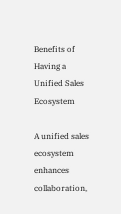Benefits of Having a Unified Sales Ecosystem

A unified sales ecosystem enhances collaboration,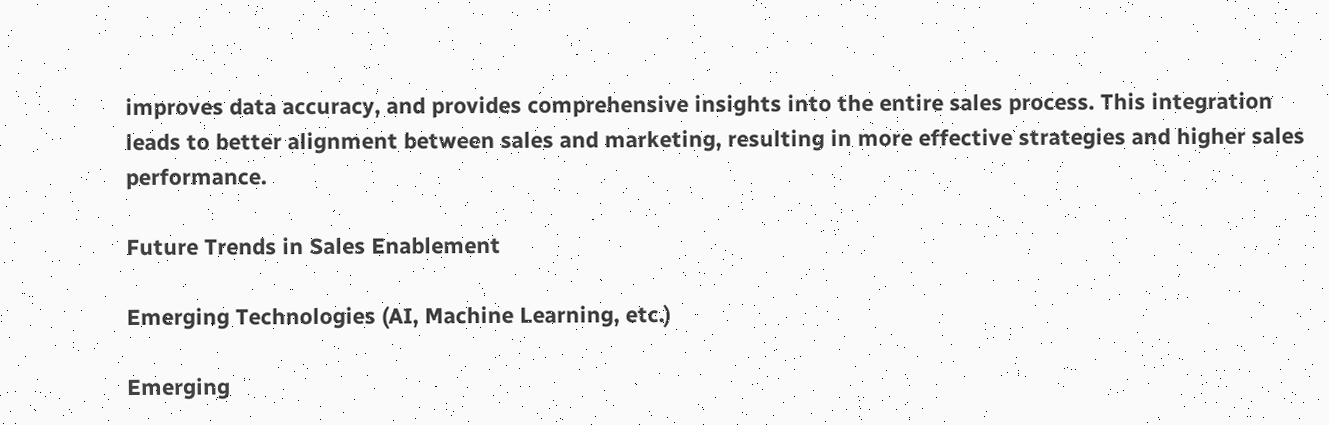improves data accuracy, and provides comprehensive insights into the entire sales process. This integration leads to better alignment between sales and marketing, resulting in more effective strategies and higher sales performance.

Future Trends in Sales Enablement

Emerging Technologies (AI, Machine Learning, etc.)

Emerging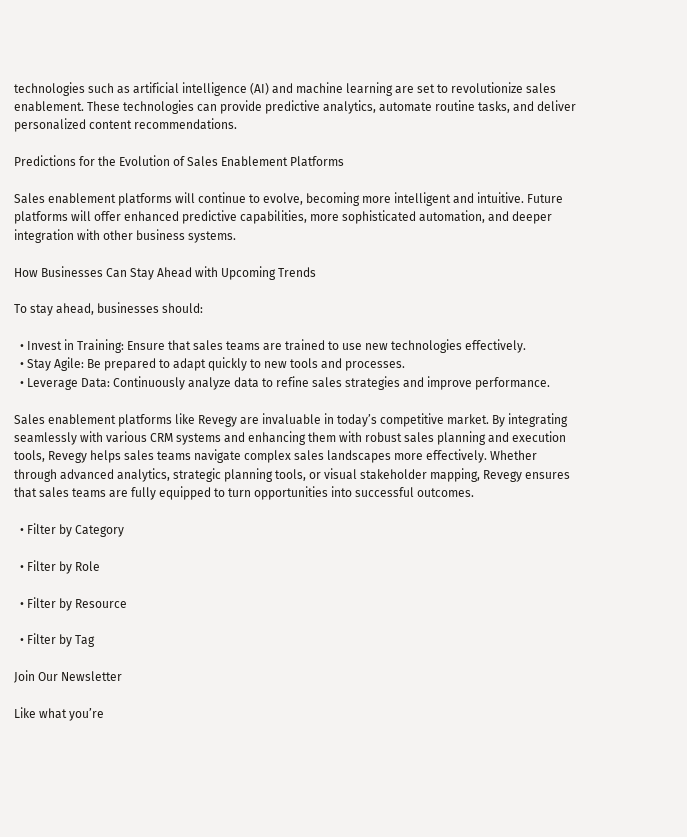technologies such as artificial intelligence (AI) and machine learning are set to revolutionize sales enablement. These technologies can provide predictive analytics, automate routine tasks, and deliver personalized content recommendations.

Predictions for the Evolution of Sales Enablement Platforms

Sales enablement platforms will continue to evolve, becoming more intelligent and intuitive. Future platforms will offer enhanced predictive capabilities, more sophisticated automation, and deeper integration with other business systems.

How Businesses Can Stay Ahead with Upcoming Trends

To stay ahead, businesses should:

  • Invest in Training: Ensure that sales teams are trained to use new technologies effectively.
  • Stay Agile: Be prepared to adapt quickly to new tools and processes.
  • Leverage Data: Continuously analyze data to refine sales strategies and improve performance.

Sales enablement platforms like Revegy are invaluable in today’s competitive market. By integrating seamlessly with various CRM systems and enhancing them with robust sales planning and execution tools, Revegy helps sales teams navigate complex sales landscapes more effectively. Whether through advanced analytics, strategic planning tools, or visual stakeholder mapping, Revegy ensures that sales teams are fully equipped to turn opportunities into successful outcomes.

  • Filter by Category

  • Filter by Role

  • Filter by Resource

  • Filter by Tag

Join Our Newsletter

Like what you’re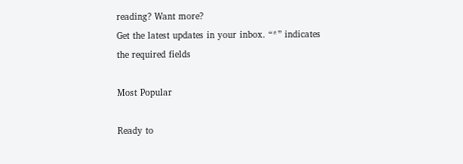reading? Want more?
Get the latest updates in your inbox. “*” indicates the required fields

Most Popular

Ready to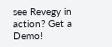see Revegy in action? Get a Demo!